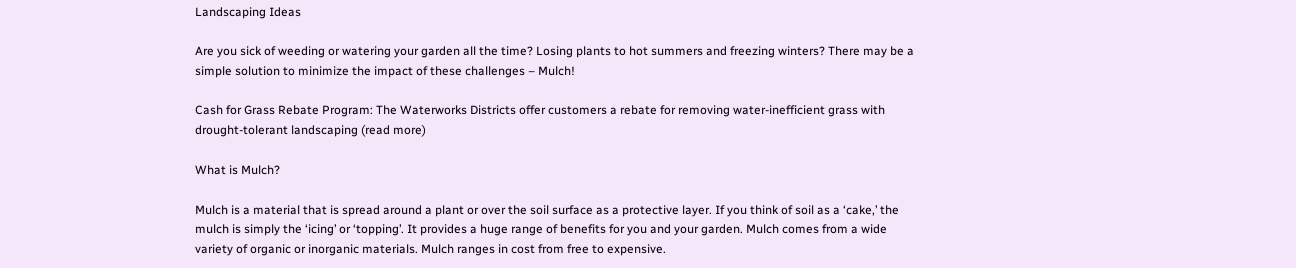Landscaping Ideas

Are you sick of weeding or watering your garden all the time? Losing plants to hot summers and freezing winters? There may be a simple solution to minimize the impact of these challenges – Mulch!

Cash for Grass Rebate Program: The Waterworks Districts offer customers a rebate for removing water-inefficient grass with drought-tolerant landscaping (read more)

What is Mulch?

Mulch is a material that is spread around a plant or over the soil surface as a protective layer. If you think of soil as a ‘cake,’ the mulch is simply the ‘icing’ or ‘topping’. It provides a huge range of benefits for you and your garden. Mulch comes from a wide variety of organic or inorganic materials. Mulch ranges in cost from free to expensive.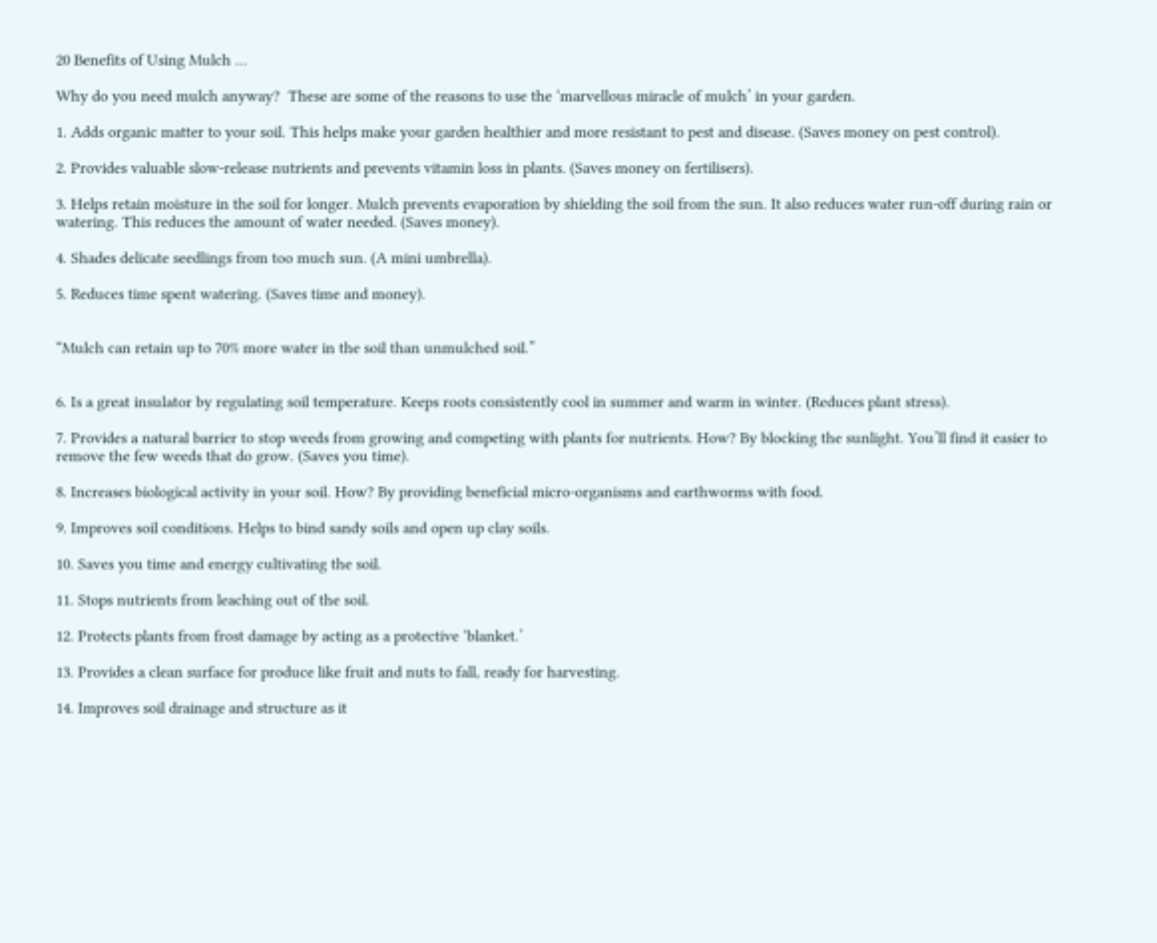20 Benefits of Using Mulch …

Why do you need mulch anyway?  These are some of the reasons to use the ‘marvellous miracle of mulch’ in your garden.

1. Adds organic matter to your soil. This helps make your garden healthier and more resistant to pest and disease. (Saves money on pest control).

2. Provides valuable slow-release nutrients and prevents vitamin loss in plants. (Saves money on fertilisers).

3. Helps retain moisture in the soil for longer. Mulch prevents evaporation by shielding the soil from the sun. It also reduces water run-off during rain or watering. This reduces the amount of water needed. (Saves money).

4. Shades delicate seedlings from too much sun. (A mini umbrella).

5. Reduces time spent watering. (Saves time and money).


“Mulch can retain up to 70% more water in the soil than unmulched soil.”


6. Is a great insulator by regulating soil temperature. Keeps roots consistently cool in summer and warm in winter. (Reduces plant stress).

7. Provides a natural barrier to stop weeds from growing and competing with plants for nutrients. How? By blocking the sunlight. You’ll find it easier to remove the few weeds that do grow. (Saves you time).

8. Increases biological activity in your soil. How? By providing beneficial micro-organisms and earthworms with food.

9. Improves soil conditions. Helps to bind sandy soils and open up clay soils.

10. Saves you time and energy cultivating the soil.

11. Stops nutrients from leaching out of the soil.

12. Protects plants from frost damage by acting as a protective ‘blanket.’

13. Provides a clean surface for produce like fruit and nuts to fall, ready for harvesting.

14. Improves soil drainage and structure as it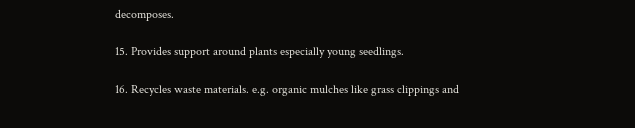decomposes.

15. Provides support around plants especially young seedlings.

16. Recycles waste materials. e.g. organic mulches like grass clippings and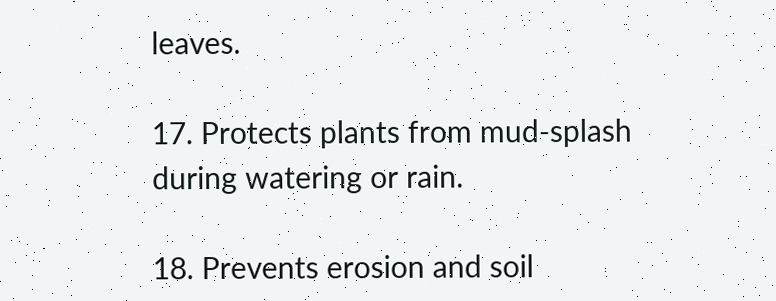leaves.

17. Protects plants from mud-splash during watering or rain.

18. Prevents erosion and soil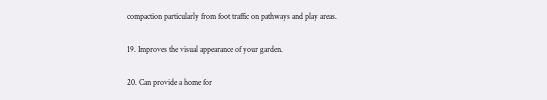compaction particularly from foot traffic on pathways and play areas.

19. Improves the visual appearance of your garden.

20. Can provide a home for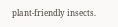plant-friendly insects.